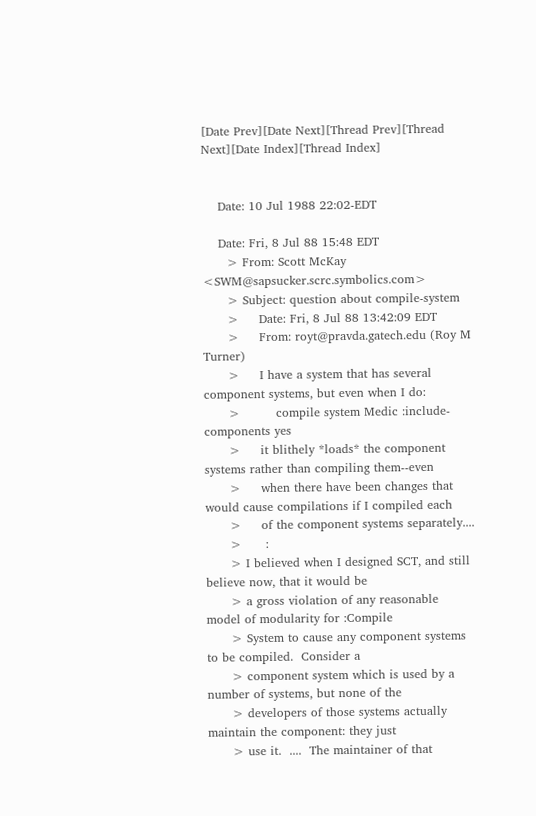[Date Prev][Date Next][Thread Prev][Thread Next][Date Index][Thread Index]


    Date: 10 Jul 1988 22:02-EDT

    Date: Fri, 8 Jul 88 15:48 EDT
      > From: Scott McKay <SWM@sapsucker.scrc.symbolics.com>
      > Subject: question about compile-system
      >     Date: Fri, 8 Jul 88 13:42:09 EDT
      >     From: royt@pravda.gatech.edu (Roy M Turner)
      >     I have a system that has several component systems, but even when I do:
      >         compile system Medic :include-components yes
      >     it blithely *loads* the component systems rather than compiling them--even
      >     when there have been changes that would cause compilations if I compiled each
      >     of the component systems separately....
      >      :
      > I believed when I designed SCT, and still believe now, that it would be
      > a gross violation of any reasonable model of modularity for :Compile
      > System to cause any component systems to be compiled.  Consider a
      > component system which is used by a number of systems, but none of the
      > developers of those systems actually maintain the component: they just
      > use it.  ....  The maintainer of that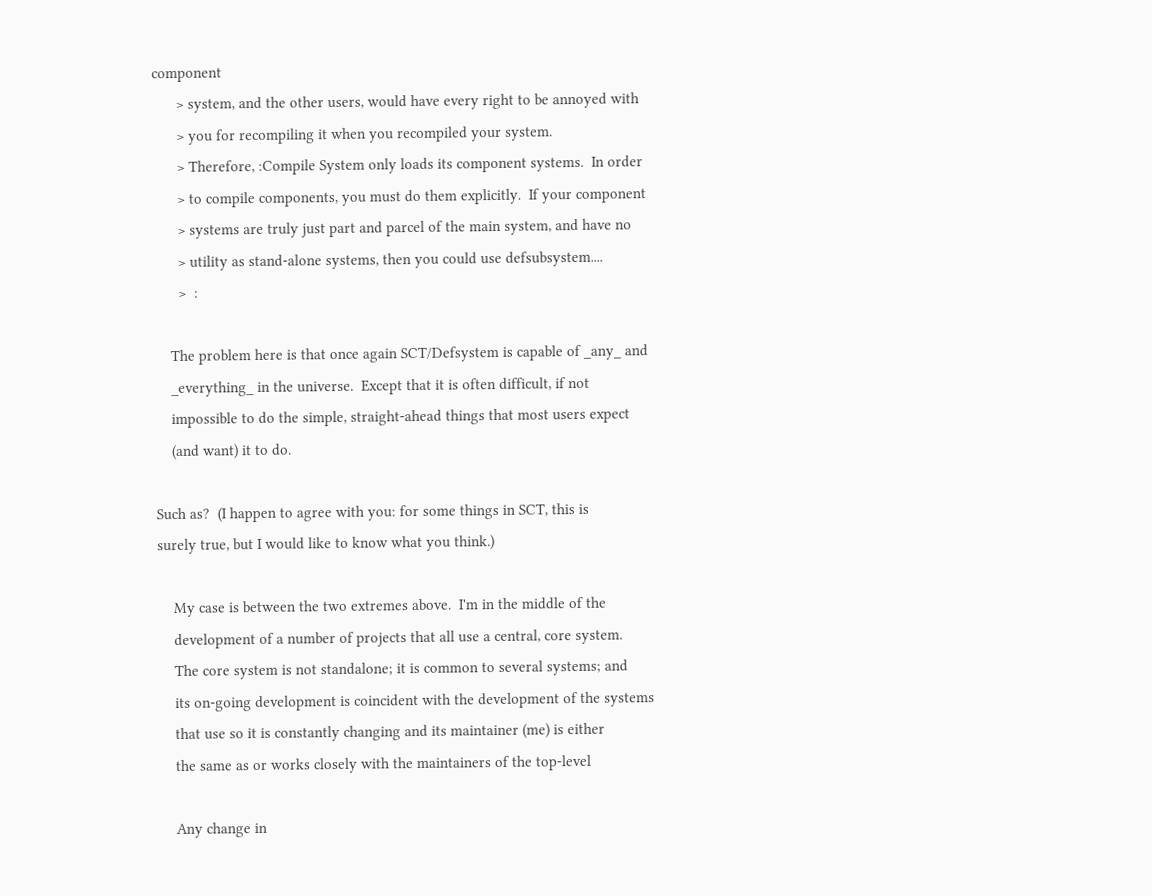component
      > system, and the other users, would have every right to be annoyed with
      > you for recompiling it when you recompiled your system.
      > Therefore, :Compile System only loads its component systems.  In order
      > to compile components, you must do them explicitly.  If your component
      > systems are truly just part and parcel of the main system, and have no
      > utility as stand-alone systems, then you could use defsubsystem....
      >  :

    The problem here is that once again SCT/Defsystem is capable of _any_ and
    _everything_ in the universe.  Except that it is often difficult, if not
    impossible to do the simple, straight-ahead things that most users expect
    (and want) it to do.

Such as?  (I happen to agree with you: for some things in SCT, this is
surely true, but I would like to know what you think.)

    My case is between the two extremes above.  I'm in the middle of the
    development of a number of projects that all use a central, core system.
    The core system is not standalone; it is common to several systems; and
    its on-going development is coincident with the development of the systems
    that use so it is constantly changing and its maintainer (me) is either
    the same as or works closely with the maintainers of the top-level

    Any change in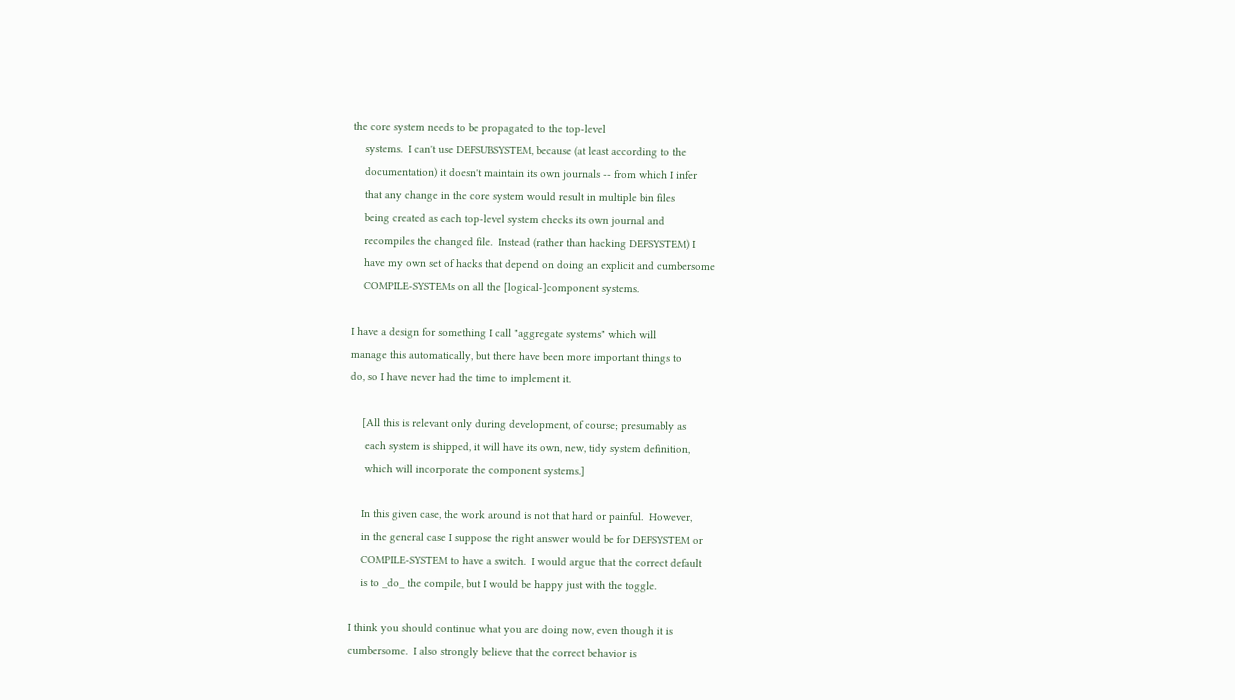the core system needs to be propagated to the top-level
    systems.  I can't use DEFSUBSYSTEM, because (at least according to the
    documentation) it doesn't maintain its own journals -- from which I infer
    that any change in the core system would result in multiple bin files
    being created as each top-level system checks its own journal and
    recompiles the changed file.  Instead (rather than hacking DEFSYSTEM) I
    have my own set of hacks that depend on doing an explicit and cumbersome
    COMPILE-SYSTEMs on all the [logical-]component systems.

I have a design for something I call "aggregate systems" which will
manage this automatically, but there have been more important things to
do, so I have never had the time to implement it.

    [All this is relevant only during development, of course; presumably as
     each system is shipped, it will have its own, new, tidy system definition,
     which will incorporate the component systems.]

    In this given case, the work around is not that hard or painful.  However,
    in the general case I suppose the right answer would be for DEFSYSTEM or
    COMPILE-SYSTEM to have a switch.  I would argue that the correct default
    is to _do_ the compile, but I would be happy just with the toggle.

I think you should continue what you are doing now, even though it is
cumbersome.  I also strongly believe that the correct behavior is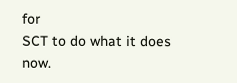for
SCT to do what it does now.